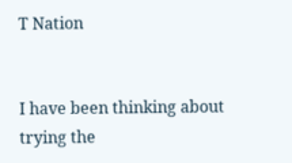T Nation


I have been thinking about trying the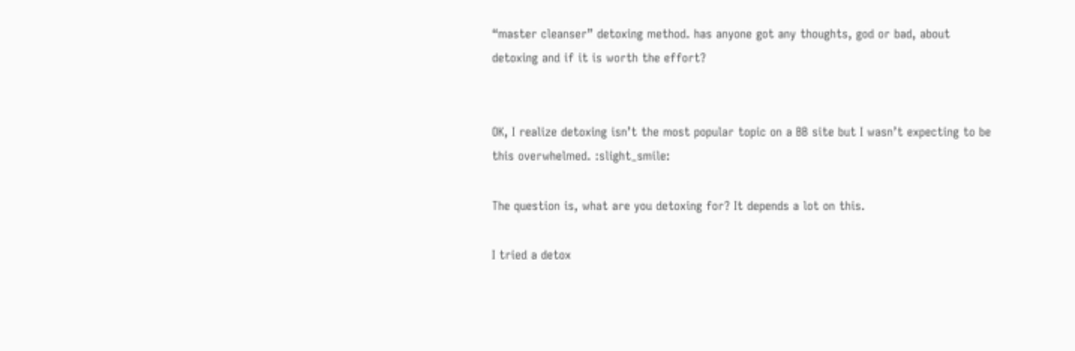“master cleanser” detoxing method. has anyone got any thoughts, god or bad, about detoxing and if it is worth the effort?


OK, I realize detoxing isn’t the most popular topic on a BB site but I wasn’t expecting to be this overwhelmed. :slight_smile:

The question is, what are you detoxing for? It depends a lot on this.

I tried a detox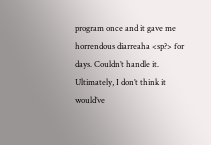program once and it gave me horrendous diarreaha <sp?> for days. Couldn’t handle it. Ultimately, I don’t think it would’ve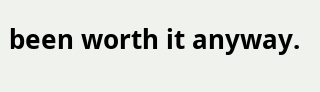been worth it anyway.